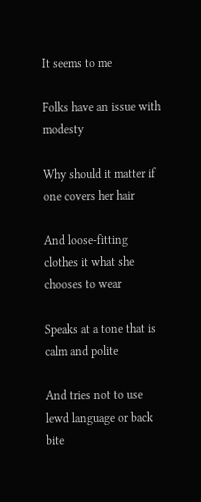It seems to me

Folks have an issue with modesty

Why should it matter if one covers her hair

And loose-fitting clothes it what she chooses to wear

Speaks at a tone that is calm and polite

And tries not to use lewd language or back bite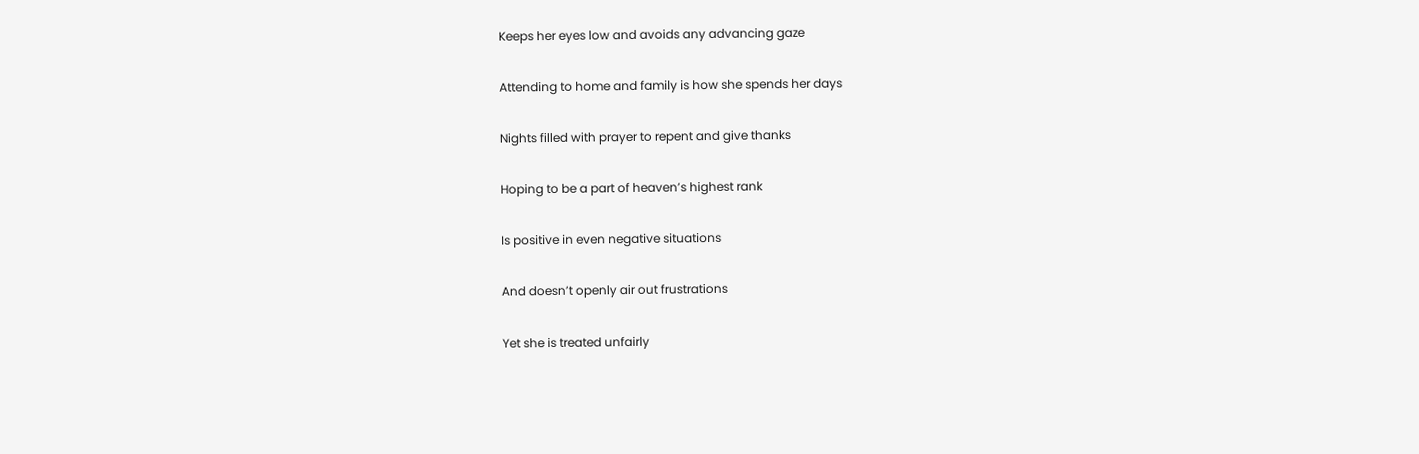Keeps her eyes low and avoids any advancing gaze

Attending to home and family is how she spends her days

Nights filled with prayer to repent and give thanks

Hoping to be a part of heaven’s highest rank

Is positive in even negative situations

And doesn’t openly air out frustrations

Yet she is treated unfairly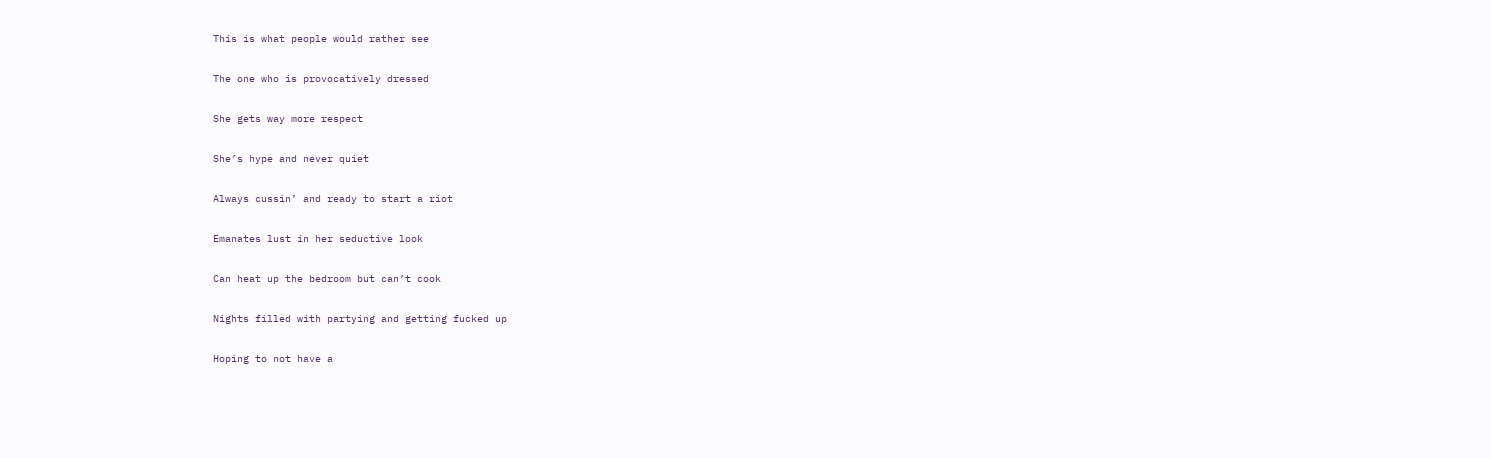This is what people would rather see

The one who is provocatively dressed

She gets way more respect

She’s hype and never quiet

Always cussin’ and ready to start a riot

Emanates lust in her seductive look

Can heat up the bedroom but can’t cook

Nights filled with partying and getting fucked up

Hoping to not have a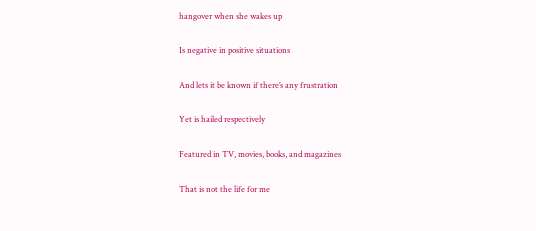hangover when she wakes up

Is negative in positive situations

And lets it be known if there’s any frustration

Yet is hailed respectively

Featured in TV, movies, books, and magazines

That is not the life for me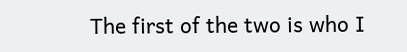The first of the two is who I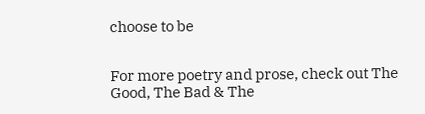choose to be


For more poetry and prose, check out The Good, The Bad & The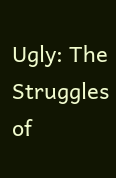Ugly: The Struggles of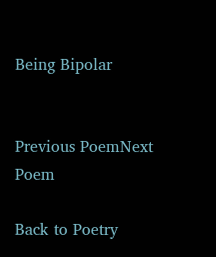Being Bipolar


Previous PoemNext Poem

Back to Poetry